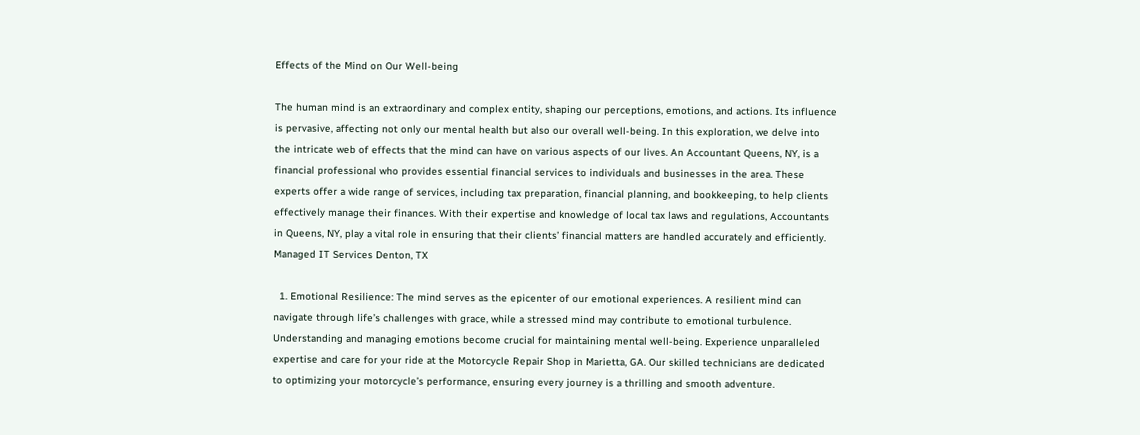Effects of the Mind on Our Well-being

The human mind is an extraordinary and complex entity, shaping our perceptions, emotions, and actions. Its influence is pervasive, affecting not only our mental health but also our overall well-being. In this exploration, we delve into the intricate web of effects that the mind can have on various aspects of our lives. An Accountant Queens, NY, is a financial professional who provides essential financial services to individuals and businesses in the area. These experts offer a wide range of services, including tax preparation, financial planning, and bookkeeping, to help clients effectively manage their finances. With their expertise and knowledge of local tax laws and regulations, Accountants in Queens, NY, play a vital role in ensuring that their clients’ financial matters are handled accurately and efficiently. Managed IT Services Denton, TX

  1. Emotional Resilience: The mind serves as the epicenter of our emotional experiences. A resilient mind can navigate through life’s challenges with grace, while a stressed mind may contribute to emotional turbulence. Understanding and managing emotions become crucial for maintaining mental well-being. Experience unparalleled expertise and care for your ride at the Motorcycle Repair Shop in Marietta, GA. Our skilled technicians are dedicated to optimizing your motorcycle’s performance, ensuring every journey is a thrilling and smooth adventure.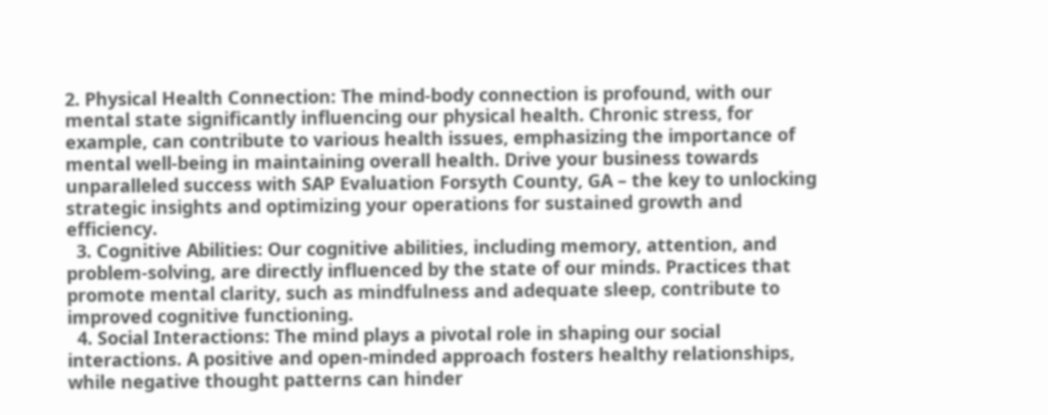2. Physical Health Connection: The mind-body connection is profound, with our mental state significantly influencing our physical health. Chronic stress, for example, can contribute to various health issues, emphasizing the importance of mental well-being in maintaining overall health. Drive your business towards unparalleled success with SAP Evaluation Forsyth County, GA – the key to unlocking strategic insights and optimizing your operations for sustained growth and efficiency.
  3. Cognitive Abilities: Our cognitive abilities, including memory, attention, and problem-solving, are directly influenced by the state of our minds. Practices that promote mental clarity, such as mindfulness and adequate sleep, contribute to improved cognitive functioning.
  4. Social Interactions: The mind plays a pivotal role in shaping our social interactions. A positive and open-minded approach fosters healthy relationships, while negative thought patterns can hinder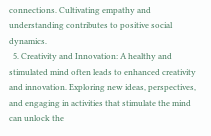connections. Cultivating empathy and understanding contributes to positive social dynamics.
  5. Creativity and Innovation: A healthy and stimulated mind often leads to enhanced creativity and innovation. Exploring new ideas, perspectives, and engaging in activities that stimulate the mind can unlock the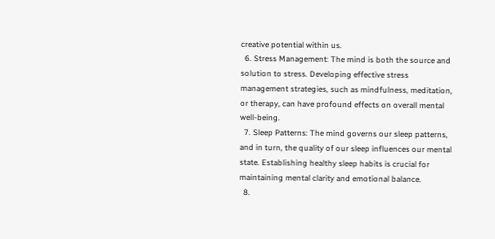creative potential within us.
  6. Stress Management: The mind is both the source and solution to stress. Developing effective stress management strategies, such as mindfulness, meditation, or therapy, can have profound effects on overall mental well-being.
  7. Sleep Patterns: The mind governs our sleep patterns, and in turn, the quality of our sleep influences our mental state. Establishing healthy sleep habits is crucial for maintaining mental clarity and emotional balance.
  8.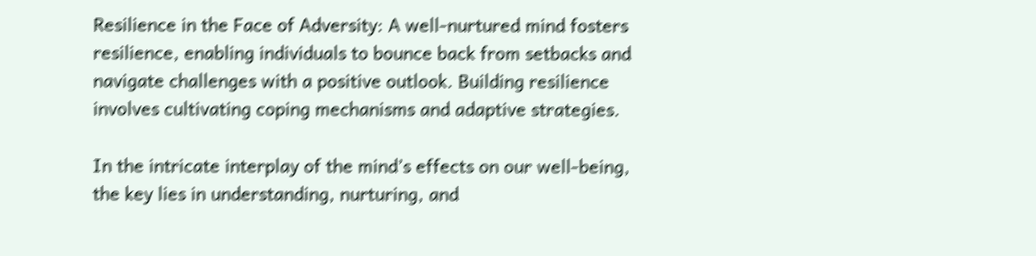Resilience in the Face of Adversity: A well-nurtured mind fosters resilience, enabling individuals to bounce back from setbacks and navigate challenges with a positive outlook. Building resilience involves cultivating coping mechanisms and adaptive strategies.

In the intricate interplay of the mind’s effects on our well-being, the key lies in understanding, nurturing, and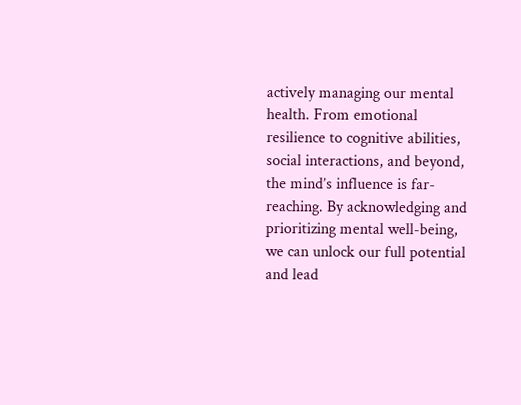actively managing our mental health. From emotional resilience to cognitive abilities, social interactions, and beyond, the mind’s influence is far-reaching. By acknowledging and prioritizing mental well-being, we can unlock our full potential and lead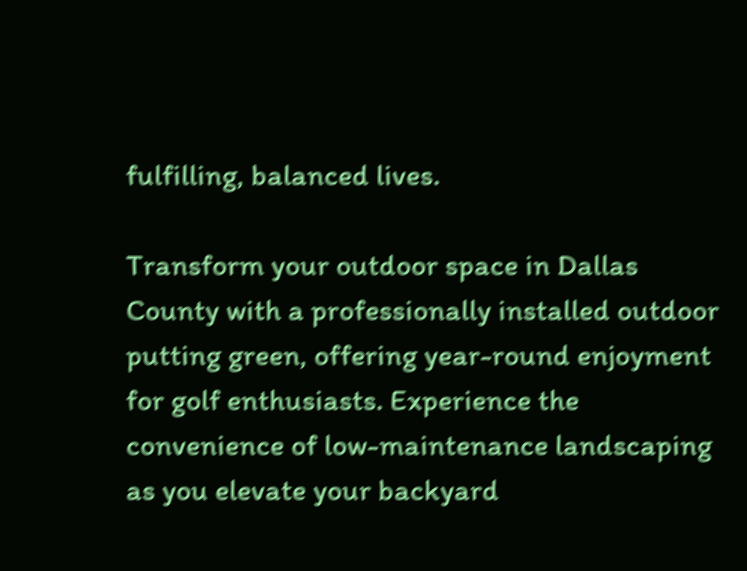fulfilling, balanced lives.

Transform your outdoor space in Dallas County with a professionally installed outdoor putting green, offering year-round enjoyment for golf enthusiasts. Experience the convenience of low-maintenance landscaping as you elevate your backyard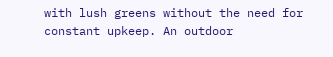with lush greens without the need for constant upkeep. An outdoor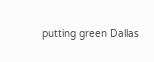putting green Dallas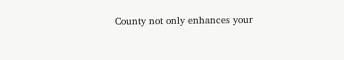County not only enhances your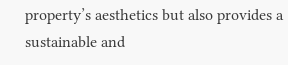property’s aesthetics but also provides a sustainable and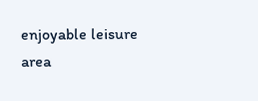enjoyable leisure area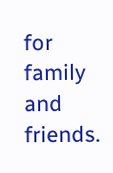for family and friends.